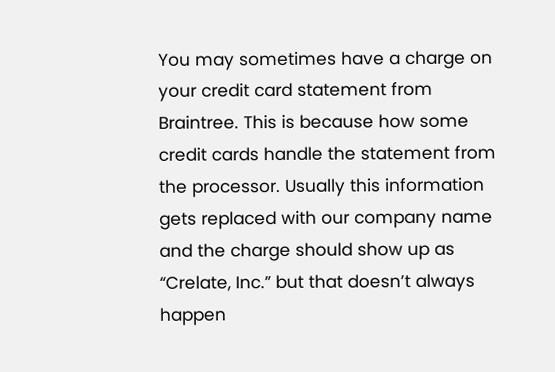You may sometimes have a charge on your credit card statement from Braintree. This is because how some credit cards handle the statement from the processor. Usually this information gets replaced with our company name and the charge should show up as “Crelate, Inc.” but that doesn’t always happen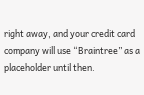right away, and your credit card company will use “Braintree” as a placeholder until then.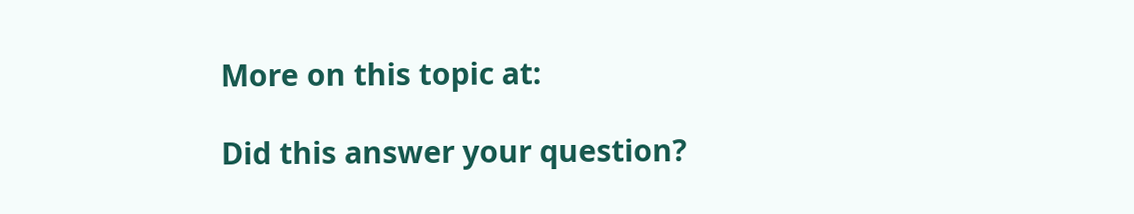More on this topic at:

Did this answer your question?